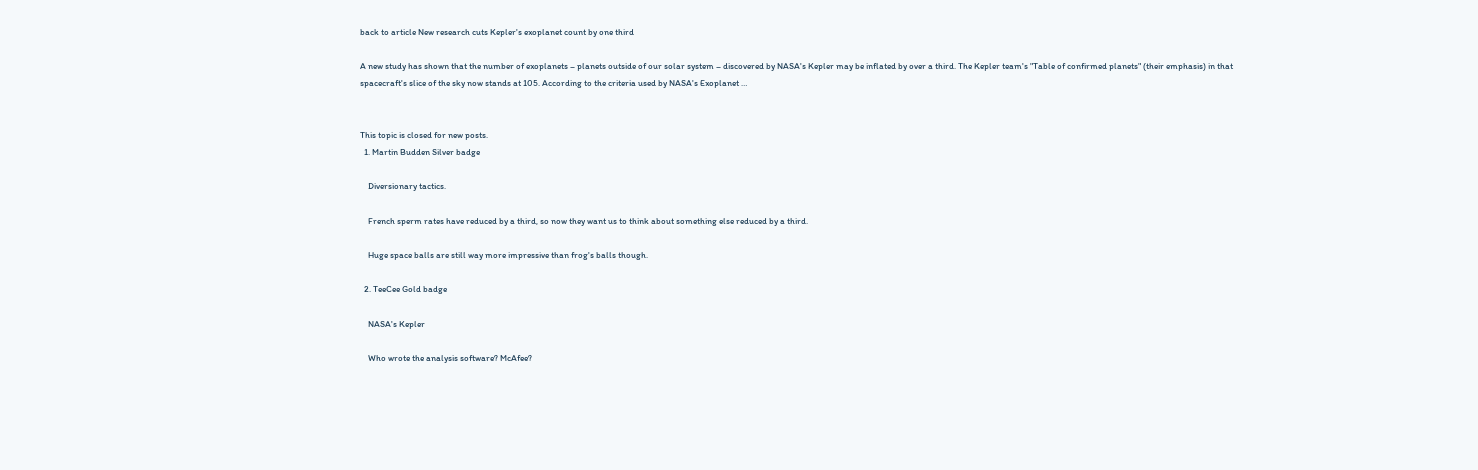back to article New research cuts Kepler's exoplanet count by one third

A new study has shown that the number of exoplanets – planets outside of our solar system – discovered by NASA's Kepler may be inflated by over a third. The Kepler team's "Table of confirmed planets" (their emphasis) in that spacecraft's slice of the sky now stands at 105. According to the criteria used by NASA's Exoplanet …


This topic is closed for new posts.
  1. Martin Budden Silver badge

    Diversionary tactics.

    French sperm rates have reduced by a third, so now they want us to think about something else reduced by a third.

    Huge space balls are still way more impressive than frog's balls though.

  2. TeeCee Gold badge

    NASA's Kepler

    Who wrote the analysis software? McAfee?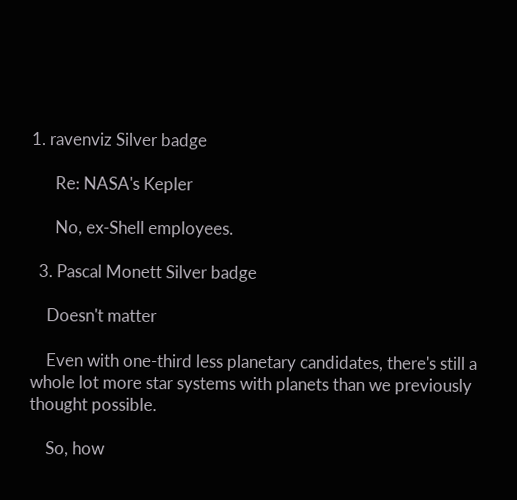1. ravenviz Silver badge

      Re: NASA's Kepler

      No, ex-Shell employees.

  3. Pascal Monett Silver badge

    Doesn't matter

    Even with one-third less planetary candidates, there's still a whole lot more star systems with planets than we previously thought possible.

    So, how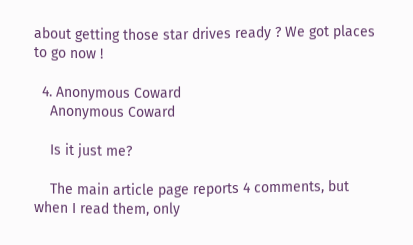about getting those star drives ready ? We got places to go now !

  4. Anonymous Coward
    Anonymous Coward

    Is it just me?

    The main article page reports 4 comments, but when I read them, only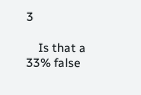3

    Is that a 33% false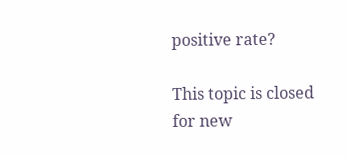positive rate?

This topic is closed for new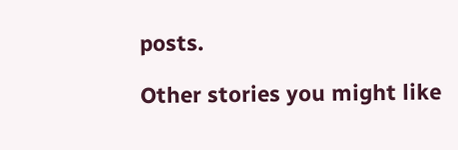posts.

Other stories you might like